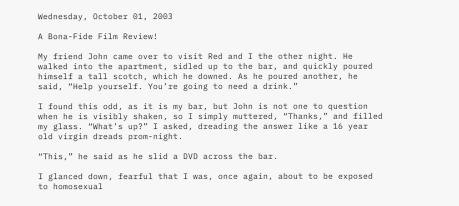Wednesday, October 01, 2003

A Bona-Fide Film Review!

My friend John came over to visit Red and I the other night. He walked into the apartment, sidled up to the bar, and quickly poured himself a tall scotch, which he downed. As he poured another, he said, “Help yourself. You’re going to need a drink.”

I found this odd, as it is my bar, but John is not one to question when he is visibly shaken, so I simply muttered, “Thanks,” and filled my glass. “What’s up?” I asked, dreading the answer like a 16 year old virgin dreads prom-night.

“This,” he said as he slid a DVD across the bar.

I glanced down, fearful that I was, once again, about to be exposed to homosexual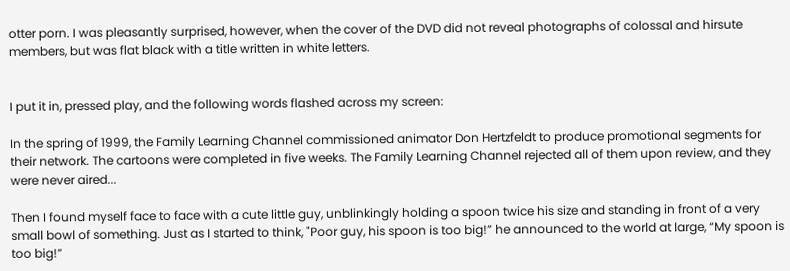otter porn. I was pleasantly surprised, however, when the cover of the DVD did not reveal photographs of colossal and hirsute members, but was flat black with a title written in white letters.


I put it in, pressed play, and the following words flashed across my screen:

In the spring of 1999, the Family Learning Channel commissioned animator Don Hertzfeldt to produce promotional segments for their network. The cartoons were completed in five weeks. The Family Learning Channel rejected all of them upon review, and they were never aired...

Then I found myself face to face with a cute little guy, unblinkingly holding a spoon twice his size and standing in front of a very small bowl of something. Just as I started to think, "Poor guy, his spoon is too big!” he announced to the world at large, “My spoon is too big!”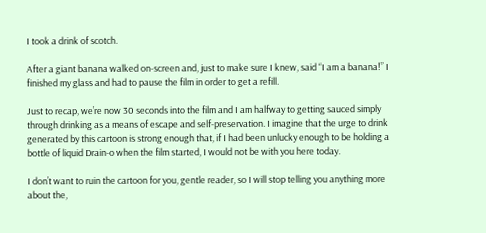I took a drink of scotch.

After a giant banana walked on-screen and, just to make sure I knew, said “I am a banana!” I finished my glass and had to pause the film in order to get a refill.

Just to recap, we’re now 30 seconds into the film and I am halfway to getting sauced simply through drinking as a means of escape and self-preservation. I imagine that the urge to drink generated by this cartoon is strong enough that, if I had been unlucky enough to be holding a bottle of liquid Drain-o when the film started, I would not be with you here today.

I don’t want to ruin the cartoon for you, gentle reader, so I will stop telling you anything more about the,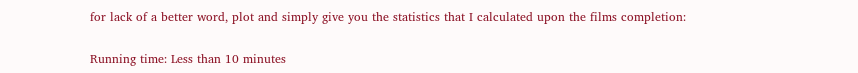for lack of a better word, plot and simply give you the statistics that I calculated upon the films completion:

Running time: Less than 10 minutes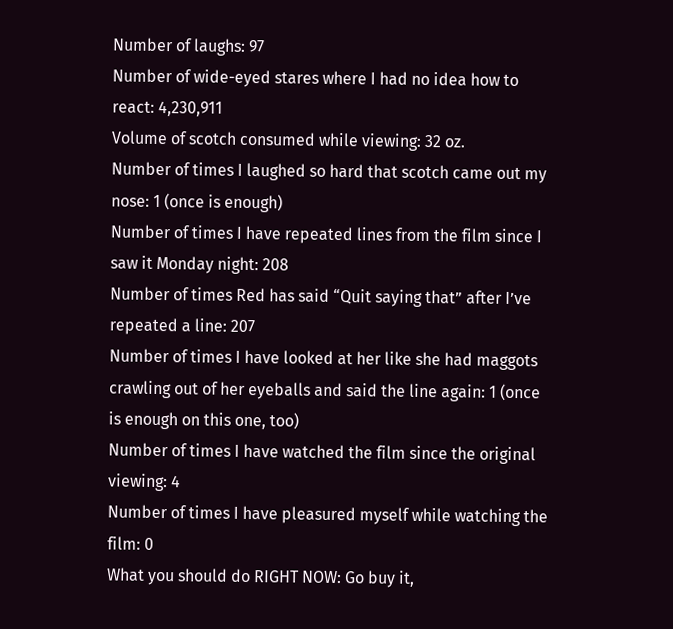Number of laughs: 97
Number of wide-eyed stares where I had no idea how to react: 4,230,911
Volume of scotch consumed while viewing: 32 oz.
Number of times I laughed so hard that scotch came out my nose: 1 (once is enough)
Number of times I have repeated lines from the film since I saw it Monday night: 208
Number of times Red has said “Quit saying that” after I’ve repeated a line: 207
Number of times I have looked at her like she had maggots crawling out of her eyeballs and said the line again: 1 (once is enough on this one, too)
Number of times I have watched the film since the original viewing: 4
Number of times I have pleasured myself while watching the film: 0
What you should do RIGHT NOW: Go buy it,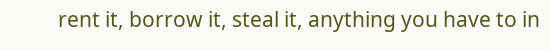rent it, borrow it, steal it, anything you have to in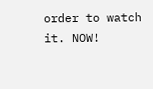order to watch it. NOW!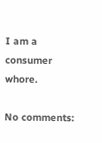I am a consumer whore.

No comments: